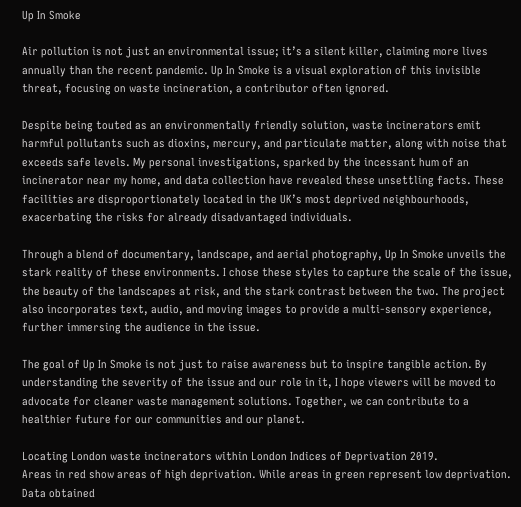Up In Smoke

Air pollution is not just an environmental issue; it’s a silent killer, claiming more lives annually than the recent pandemic. Up In Smoke is a visual exploration of this invisible threat, focusing on waste incineration, a contributor often ignored.

Despite being touted as an environmentally friendly solution, waste incinerators emit harmful pollutants such as dioxins, mercury, and particulate matter, along with noise that exceeds safe levels. My personal investigations, sparked by the incessant hum of an incinerator near my home, and data collection have revealed these unsettling facts. These facilities are disproportionately located in the UK’s most deprived neighbourhoods, exacerbating the risks for already disadvantaged individuals.

Through a blend of documentary, landscape, and aerial photography, Up In Smoke unveils the stark reality of these environments. I chose these styles to capture the scale of the issue, the beauty of the landscapes at risk, and the stark contrast between the two. The project also incorporates text, audio, and moving images to provide a multi-sensory experience, further immersing the audience in the issue.

The goal of Up In Smoke is not just to raise awareness but to inspire tangible action. By understanding the severity of the issue and our role in it, I hope viewers will be moved to advocate for cleaner waste management solutions. Together, we can contribute to a healthier future for our communities and our planet.

Locating London waste incinerators within London Indices of Deprivation 2019.
Areas in red show areas of high deprivation. While areas in green represent low deprivation.
Data obtained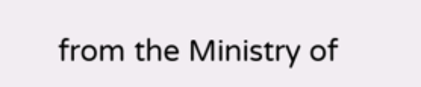from the Ministry of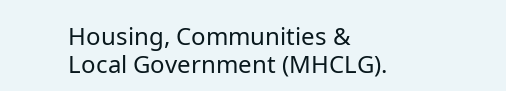Housing, Communities & Local Government (MHCLG).